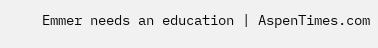Emmer needs an education | AspenTimes.com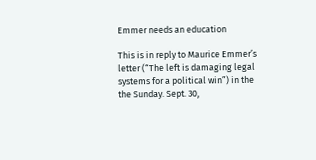Emmer needs an education

This is in reply to Maurice Emmer’s letter (“The left is damaging legal systems for a political win”) in the the Sunday. Sept. 30,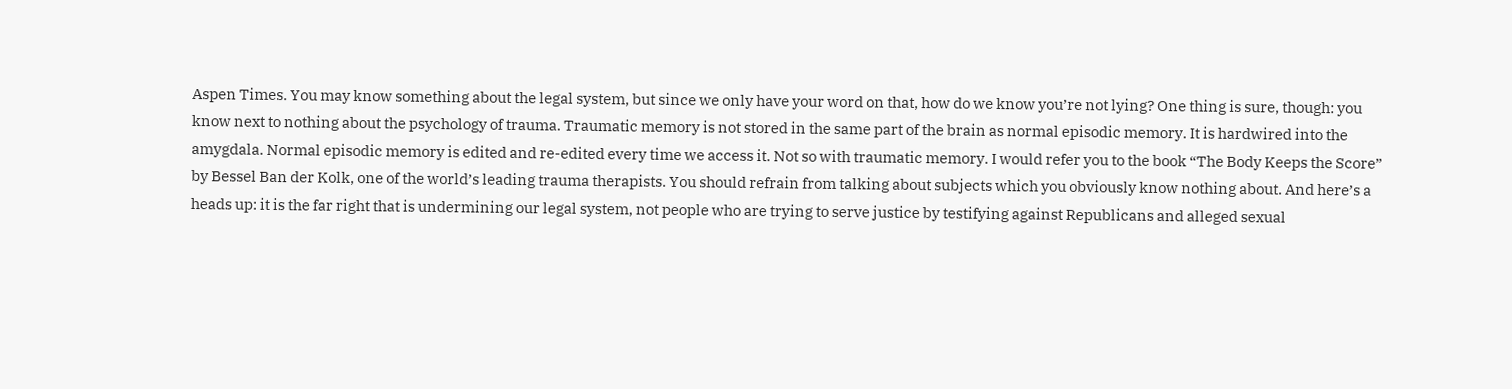Aspen Times. You may know something about the legal system, but since we only have your word on that, how do we know you’re not lying? One thing is sure, though: you know next to nothing about the psychology of trauma. Traumatic memory is not stored in the same part of the brain as normal episodic memory. It is hardwired into the amygdala. Normal episodic memory is edited and re-edited every time we access it. Not so with traumatic memory. I would refer you to the book “The Body Keeps the Score” by Bessel Ban der Kolk, one of the world’s leading trauma therapists. You should refrain from talking about subjects which you obviously know nothing about. And here’s a heads up: it is the far right that is undermining our legal system, not people who are trying to serve justice by testifying against Republicans and alleged sexual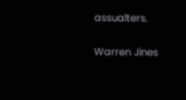assualters.

Warren Jines